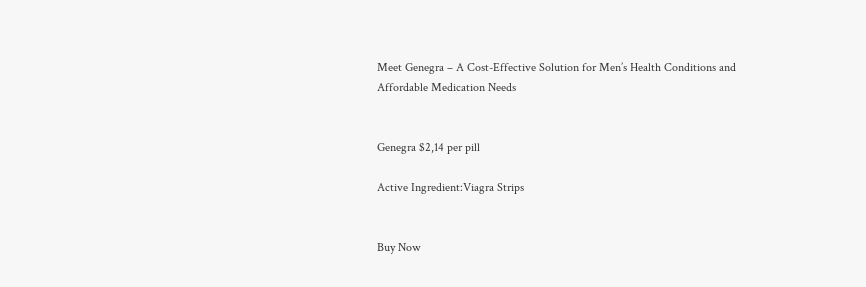Meet Genegra – A Cost-Effective Solution for Men’s Health Conditions and Affordable Medication Needs


Genegra $2,14 per pill

Active Ingredient:Viagra Strips


Buy Now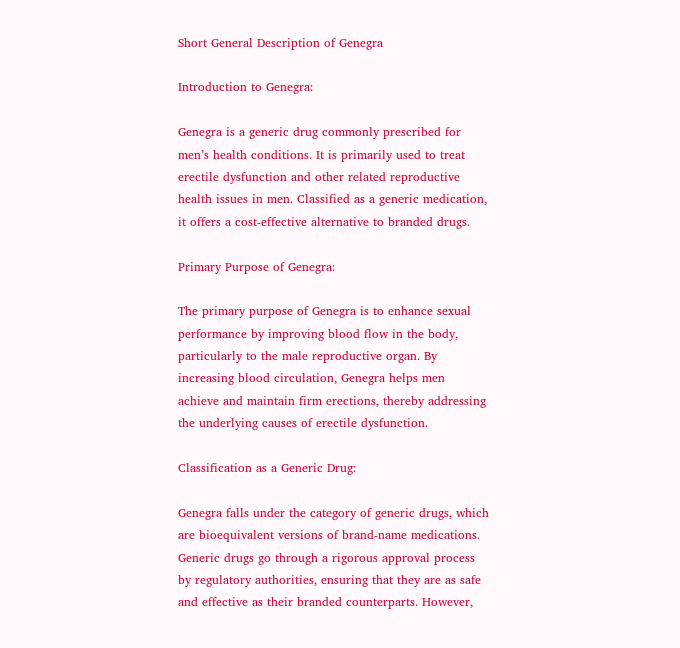Short General Description of Genegra

Introduction to Genegra:

Genegra is a generic drug commonly prescribed for men’s health conditions. It is primarily used to treat erectile dysfunction and other related reproductive health issues in men. Classified as a generic medication, it offers a cost-effective alternative to branded drugs.

Primary Purpose of Genegra:

The primary purpose of Genegra is to enhance sexual performance by improving blood flow in the body, particularly to the male reproductive organ. By increasing blood circulation, Genegra helps men achieve and maintain firm erections, thereby addressing the underlying causes of erectile dysfunction.

Classification as a Generic Drug:

Genegra falls under the category of generic drugs, which are bioequivalent versions of brand-name medications. Generic drugs go through a rigorous approval process by regulatory authorities, ensuring that they are as safe and effective as their branded counterparts. However,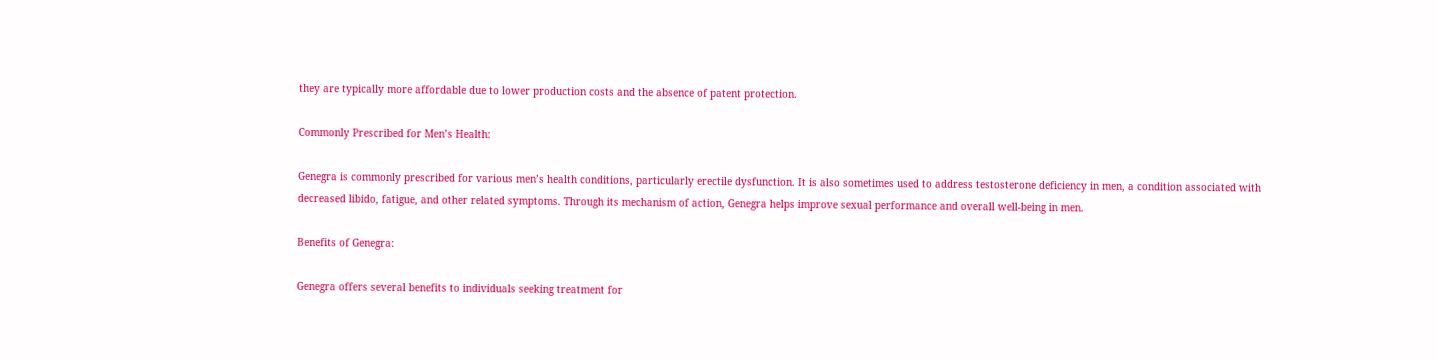they are typically more affordable due to lower production costs and the absence of patent protection.

Commonly Prescribed for Men’s Health:

Genegra is commonly prescribed for various men’s health conditions, particularly erectile dysfunction. It is also sometimes used to address testosterone deficiency in men, a condition associated with decreased libido, fatigue, and other related symptoms. Through its mechanism of action, Genegra helps improve sexual performance and overall well-being in men.

Benefits of Genegra:

Genegra offers several benefits to individuals seeking treatment for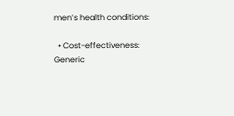men’s health conditions:

  • Cost-effectiveness: Generic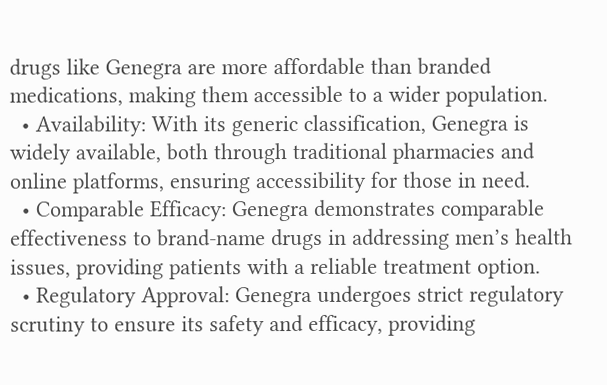drugs like Genegra are more affordable than branded medications, making them accessible to a wider population.
  • Availability: With its generic classification, Genegra is widely available, both through traditional pharmacies and online platforms, ensuring accessibility for those in need.
  • Comparable Efficacy: Genegra demonstrates comparable effectiveness to brand-name drugs in addressing men’s health issues, providing patients with a reliable treatment option.
  • Regulatory Approval: Genegra undergoes strict regulatory scrutiny to ensure its safety and efficacy, providing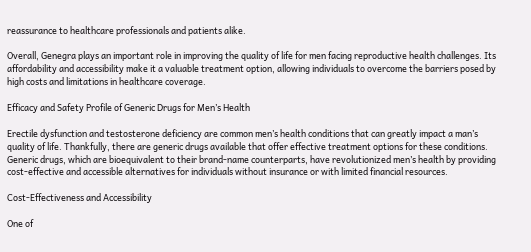reassurance to healthcare professionals and patients alike.

Overall, Genegra plays an important role in improving the quality of life for men facing reproductive health challenges. Its affordability and accessibility make it a valuable treatment option, allowing individuals to overcome the barriers posed by high costs and limitations in healthcare coverage.

Efficacy and Safety Profile of Generic Drugs for Men’s Health

Erectile dysfunction and testosterone deficiency are common men’s health conditions that can greatly impact a man’s quality of life. Thankfully, there are generic drugs available that offer effective treatment options for these conditions. Generic drugs, which are bioequivalent to their brand-name counterparts, have revolutionized men’s health by providing cost-effective and accessible alternatives for individuals without insurance or with limited financial resources.

Cost-Effectiveness and Accessibility

One of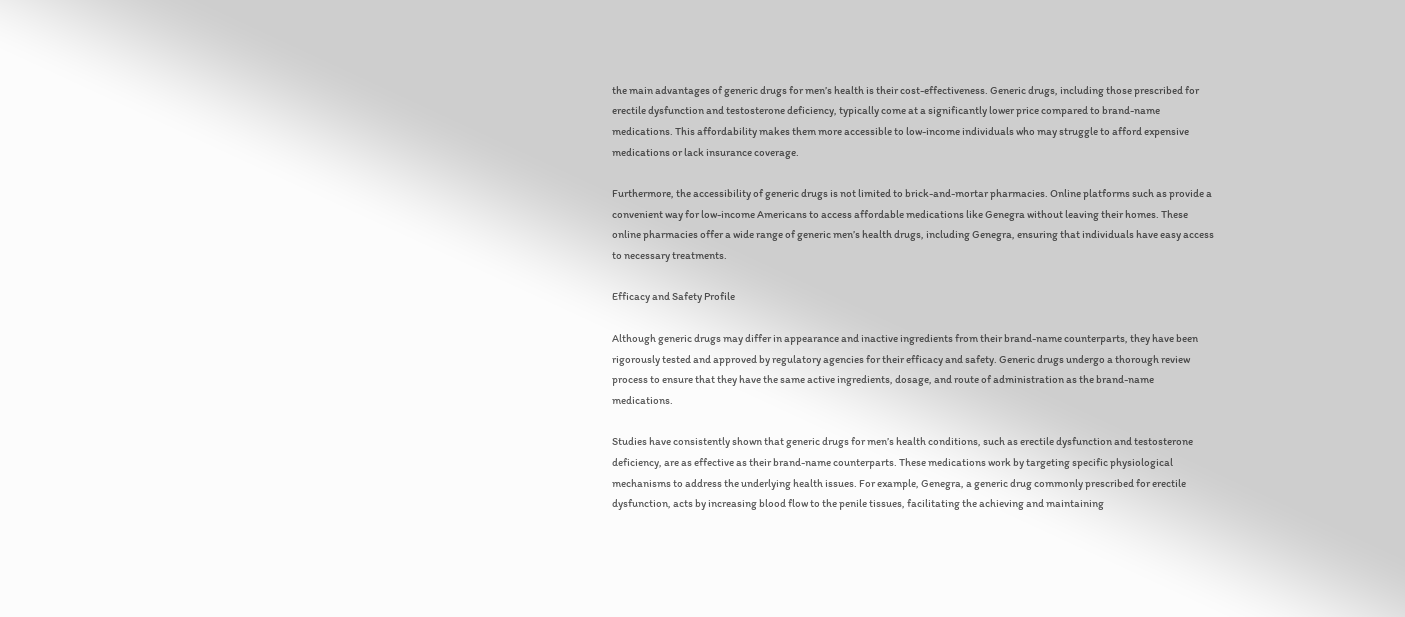the main advantages of generic drugs for men’s health is their cost-effectiveness. Generic drugs, including those prescribed for erectile dysfunction and testosterone deficiency, typically come at a significantly lower price compared to brand-name medications. This affordability makes them more accessible to low-income individuals who may struggle to afford expensive medications or lack insurance coverage.

Furthermore, the accessibility of generic drugs is not limited to brick-and-mortar pharmacies. Online platforms such as provide a convenient way for low-income Americans to access affordable medications like Genegra without leaving their homes. These online pharmacies offer a wide range of generic men’s health drugs, including Genegra, ensuring that individuals have easy access to necessary treatments.

Efficacy and Safety Profile

Although generic drugs may differ in appearance and inactive ingredients from their brand-name counterparts, they have been rigorously tested and approved by regulatory agencies for their efficacy and safety. Generic drugs undergo a thorough review process to ensure that they have the same active ingredients, dosage, and route of administration as the brand-name medications.

Studies have consistently shown that generic drugs for men’s health conditions, such as erectile dysfunction and testosterone deficiency, are as effective as their brand-name counterparts. These medications work by targeting specific physiological mechanisms to address the underlying health issues. For example, Genegra, a generic drug commonly prescribed for erectile dysfunction, acts by increasing blood flow to the penile tissues, facilitating the achieving and maintaining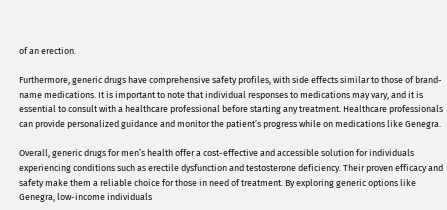of an erection.

Furthermore, generic drugs have comprehensive safety profiles, with side effects similar to those of brand-name medications. It is important to note that individual responses to medications may vary, and it is essential to consult with a healthcare professional before starting any treatment. Healthcare professionals can provide personalized guidance and monitor the patient’s progress while on medications like Genegra.

Overall, generic drugs for men’s health offer a cost-effective and accessible solution for individuals experiencing conditions such as erectile dysfunction and testosterone deficiency. Their proven efficacy and safety make them a reliable choice for those in need of treatment. By exploring generic options like Genegra, low-income individuals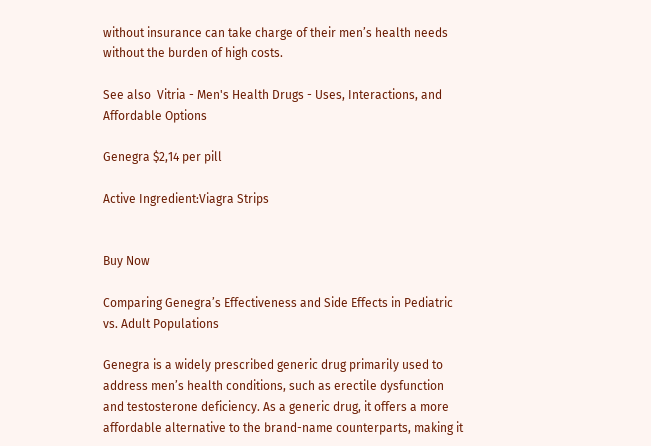without insurance can take charge of their men’s health needs without the burden of high costs.

See also  Vitria - Men's Health Drugs - Uses, Interactions, and Affordable Options

Genegra $2,14 per pill

Active Ingredient:Viagra Strips


Buy Now

Comparing Genegra’s Effectiveness and Side Effects in Pediatric vs. Adult Populations

Genegra is a widely prescribed generic drug primarily used to address men’s health conditions, such as erectile dysfunction and testosterone deficiency. As a generic drug, it offers a more affordable alternative to the brand-name counterparts, making it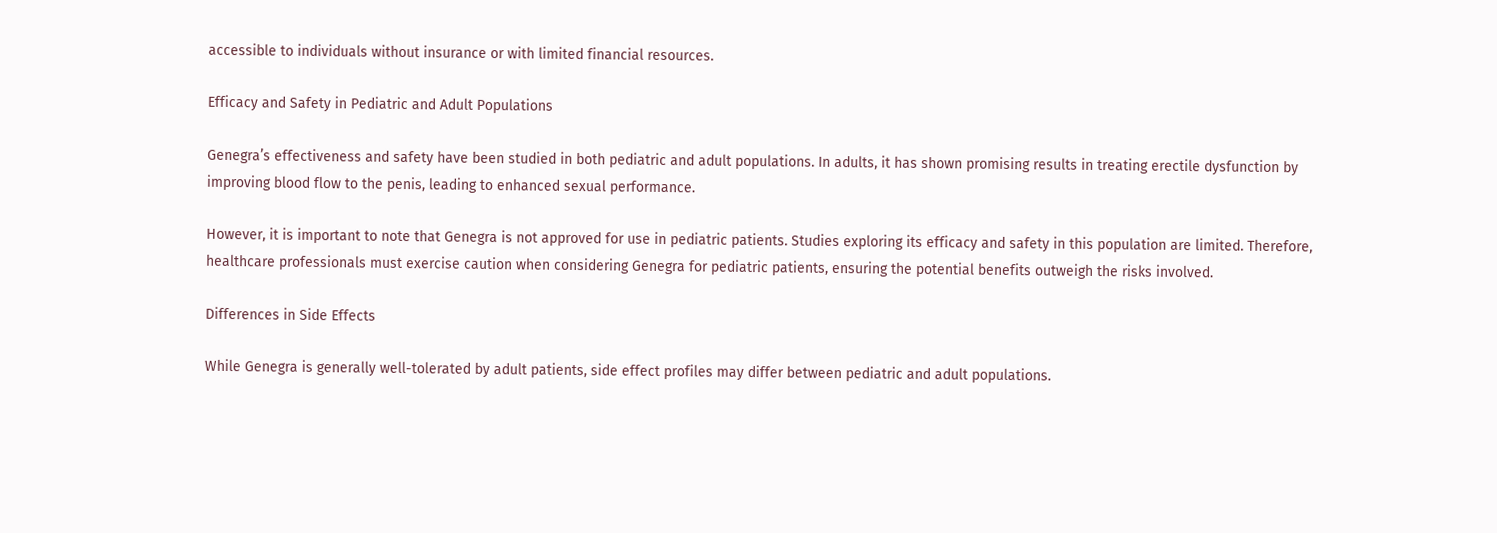accessible to individuals without insurance or with limited financial resources.

Efficacy and Safety in Pediatric and Adult Populations

Genegra’s effectiveness and safety have been studied in both pediatric and adult populations. In adults, it has shown promising results in treating erectile dysfunction by improving blood flow to the penis, leading to enhanced sexual performance.

However, it is important to note that Genegra is not approved for use in pediatric patients. Studies exploring its efficacy and safety in this population are limited. Therefore, healthcare professionals must exercise caution when considering Genegra for pediatric patients, ensuring the potential benefits outweigh the risks involved.

Differences in Side Effects

While Genegra is generally well-tolerated by adult patients, side effect profiles may differ between pediatric and adult populations.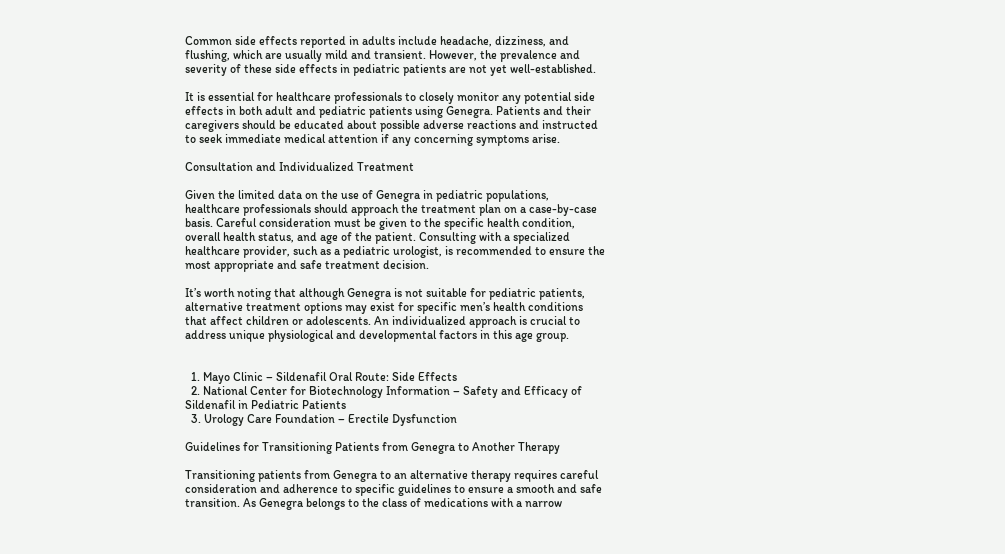Common side effects reported in adults include headache, dizziness, and flushing, which are usually mild and transient. However, the prevalence and severity of these side effects in pediatric patients are not yet well-established.

It is essential for healthcare professionals to closely monitor any potential side effects in both adult and pediatric patients using Genegra. Patients and their caregivers should be educated about possible adverse reactions and instructed to seek immediate medical attention if any concerning symptoms arise.

Consultation and Individualized Treatment

Given the limited data on the use of Genegra in pediatric populations, healthcare professionals should approach the treatment plan on a case-by-case basis. Careful consideration must be given to the specific health condition, overall health status, and age of the patient. Consulting with a specialized healthcare provider, such as a pediatric urologist, is recommended to ensure the most appropriate and safe treatment decision.

It’s worth noting that although Genegra is not suitable for pediatric patients, alternative treatment options may exist for specific men’s health conditions that affect children or adolescents. An individualized approach is crucial to address unique physiological and developmental factors in this age group.


  1. Mayo Clinic – Sildenafil Oral Route: Side Effects
  2. National Center for Biotechnology Information – Safety and Efficacy of Sildenafil in Pediatric Patients
  3. Urology Care Foundation – Erectile Dysfunction

Guidelines for Transitioning Patients from Genegra to Another Therapy

Transitioning patients from Genegra to an alternative therapy requires careful consideration and adherence to specific guidelines to ensure a smooth and safe transition. As Genegra belongs to the class of medications with a narrow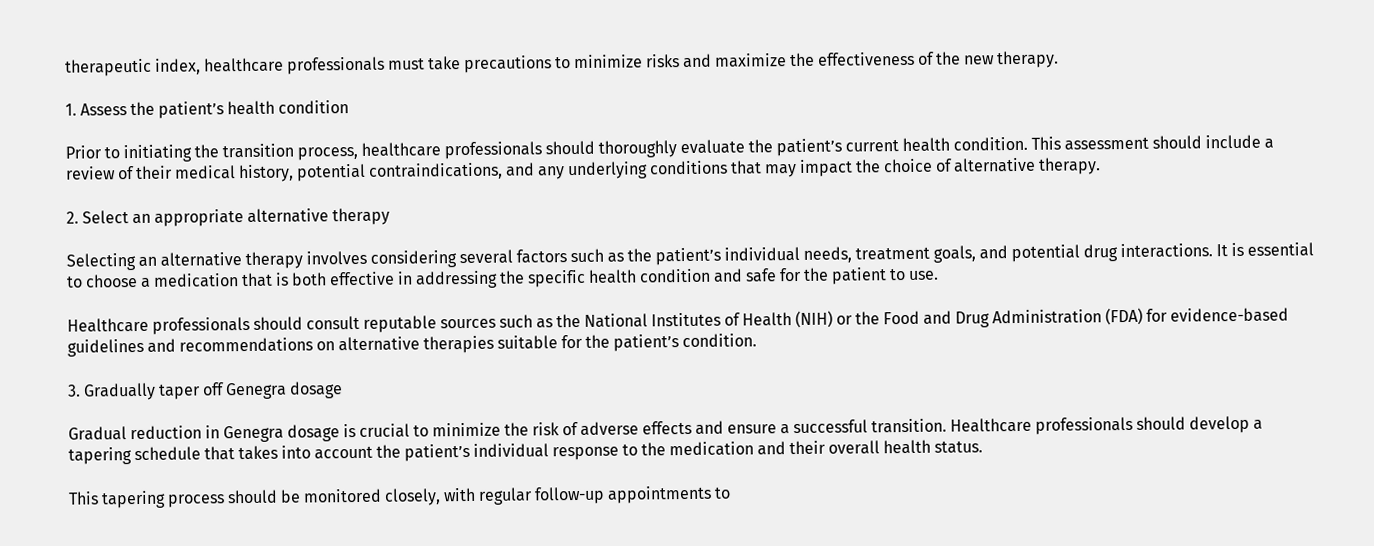therapeutic index, healthcare professionals must take precautions to minimize risks and maximize the effectiveness of the new therapy.

1. Assess the patient’s health condition

Prior to initiating the transition process, healthcare professionals should thoroughly evaluate the patient’s current health condition. This assessment should include a review of their medical history, potential contraindications, and any underlying conditions that may impact the choice of alternative therapy.

2. Select an appropriate alternative therapy

Selecting an alternative therapy involves considering several factors such as the patient’s individual needs, treatment goals, and potential drug interactions. It is essential to choose a medication that is both effective in addressing the specific health condition and safe for the patient to use.

Healthcare professionals should consult reputable sources such as the National Institutes of Health (NIH) or the Food and Drug Administration (FDA) for evidence-based guidelines and recommendations on alternative therapies suitable for the patient’s condition.

3. Gradually taper off Genegra dosage

Gradual reduction in Genegra dosage is crucial to minimize the risk of adverse effects and ensure a successful transition. Healthcare professionals should develop a tapering schedule that takes into account the patient’s individual response to the medication and their overall health status.

This tapering process should be monitored closely, with regular follow-up appointments to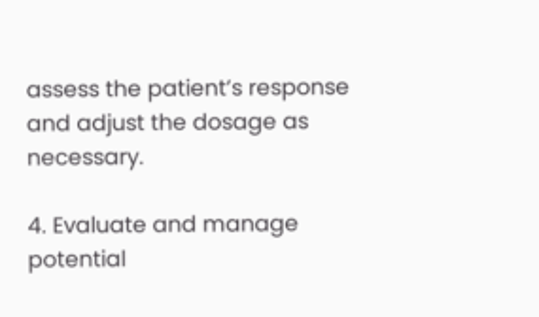assess the patient’s response and adjust the dosage as necessary.

4. Evaluate and manage potential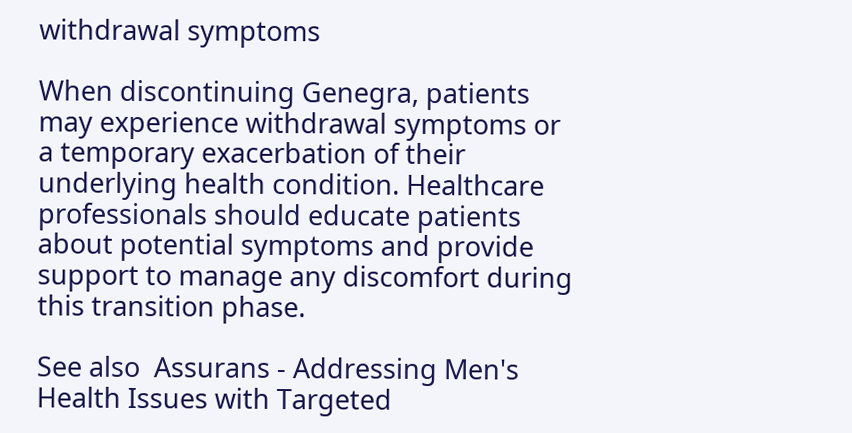withdrawal symptoms

When discontinuing Genegra, patients may experience withdrawal symptoms or a temporary exacerbation of their underlying health condition. Healthcare professionals should educate patients about potential symptoms and provide support to manage any discomfort during this transition phase.

See also  Assurans - Addressing Men's Health Issues with Targeted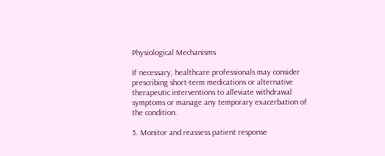Physiological Mechanisms

If necessary, healthcare professionals may consider prescribing short-term medications or alternative therapeutic interventions to alleviate withdrawal symptoms or manage any temporary exacerbation of the condition.

5. Monitor and reassess patient response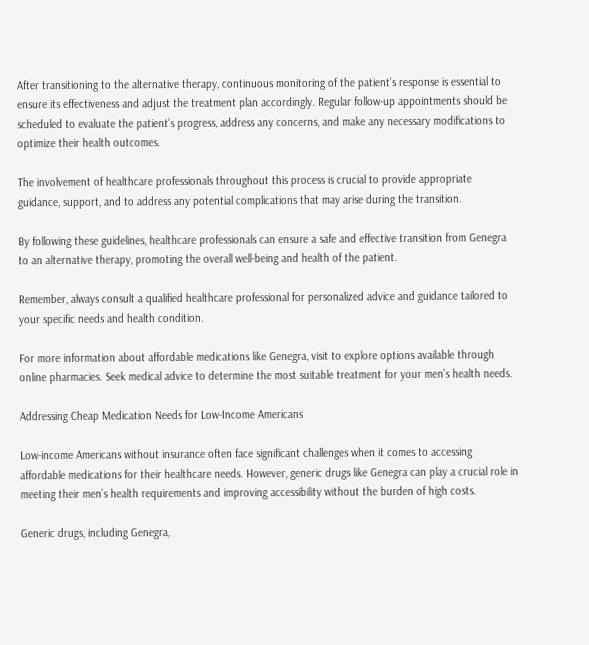After transitioning to the alternative therapy, continuous monitoring of the patient’s response is essential to ensure its effectiveness and adjust the treatment plan accordingly. Regular follow-up appointments should be scheduled to evaluate the patient’s progress, address any concerns, and make any necessary modifications to optimize their health outcomes.

The involvement of healthcare professionals throughout this process is crucial to provide appropriate guidance, support, and to address any potential complications that may arise during the transition.

By following these guidelines, healthcare professionals can ensure a safe and effective transition from Genegra to an alternative therapy, promoting the overall well-being and health of the patient.

Remember, always consult a qualified healthcare professional for personalized advice and guidance tailored to your specific needs and health condition.

For more information about affordable medications like Genegra, visit to explore options available through online pharmacies. Seek medical advice to determine the most suitable treatment for your men’s health needs.

Addressing Cheap Medication Needs for Low-Income Americans

Low-income Americans without insurance often face significant challenges when it comes to accessing affordable medications for their healthcare needs. However, generic drugs like Genegra can play a crucial role in meeting their men’s health requirements and improving accessibility without the burden of high costs.

Generic drugs, including Genegra,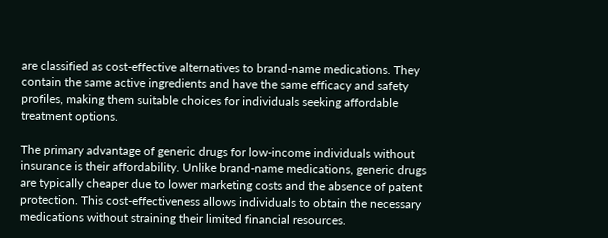are classified as cost-effective alternatives to brand-name medications. They contain the same active ingredients and have the same efficacy and safety profiles, making them suitable choices for individuals seeking affordable treatment options.

The primary advantage of generic drugs for low-income individuals without insurance is their affordability. Unlike brand-name medications, generic drugs are typically cheaper due to lower marketing costs and the absence of patent protection. This cost-effectiveness allows individuals to obtain the necessary medications without straining their limited financial resources.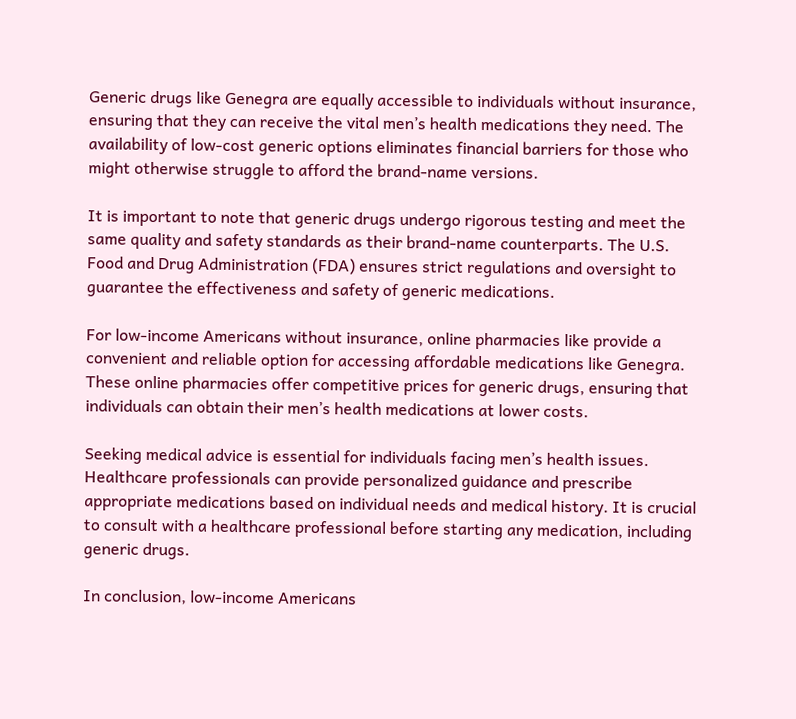Generic drugs like Genegra are equally accessible to individuals without insurance, ensuring that they can receive the vital men’s health medications they need. The availability of low-cost generic options eliminates financial barriers for those who might otherwise struggle to afford the brand-name versions.

It is important to note that generic drugs undergo rigorous testing and meet the same quality and safety standards as their brand-name counterparts. The U.S. Food and Drug Administration (FDA) ensures strict regulations and oversight to guarantee the effectiveness and safety of generic medications.

For low-income Americans without insurance, online pharmacies like provide a convenient and reliable option for accessing affordable medications like Genegra. These online pharmacies offer competitive prices for generic drugs, ensuring that individuals can obtain their men’s health medications at lower costs.

Seeking medical advice is essential for individuals facing men’s health issues. Healthcare professionals can provide personalized guidance and prescribe appropriate medications based on individual needs and medical history. It is crucial to consult with a healthcare professional before starting any medication, including generic drugs.

In conclusion, low-income Americans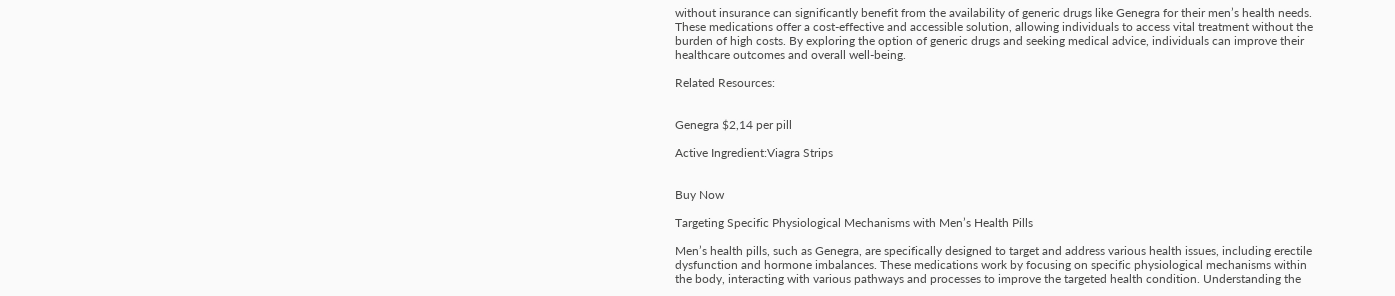without insurance can significantly benefit from the availability of generic drugs like Genegra for their men’s health needs. These medications offer a cost-effective and accessible solution, allowing individuals to access vital treatment without the burden of high costs. By exploring the option of generic drugs and seeking medical advice, individuals can improve their healthcare outcomes and overall well-being.

Related Resources:


Genegra $2,14 per pill

Active Ingredient:Viagra Strips


Buy Now

Targeting Specific Physiological Mechanisms with Men’s Health Pills

Men’s health pills, such as Genegra, are specifically designed to target and address various health issues, including erectile dysfunction and hormone imbalances. These medications work by focusing on specific physiological mechanisms within the body, interacting with various pathways and processes to improve the targeted health condition. Understanding the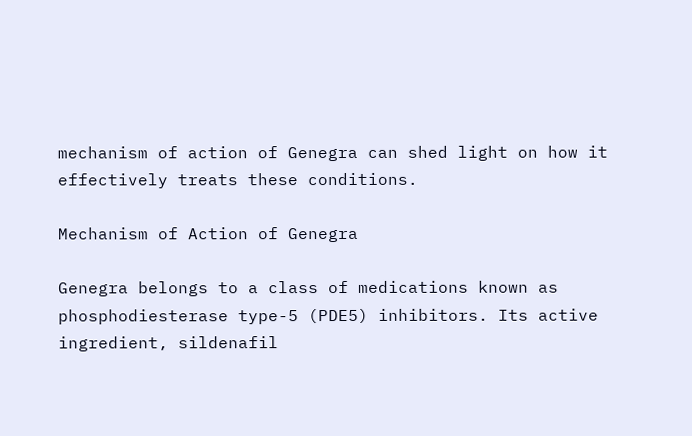mechanism of action of Genegra can shed light on how it effectively treats these conditions.

Mechanism of Action of Genegra

Genegra belongs to a class of medications known as phosphodiesterase type-5 (PDE5) inhibitors. Its active ingredient, sildenafil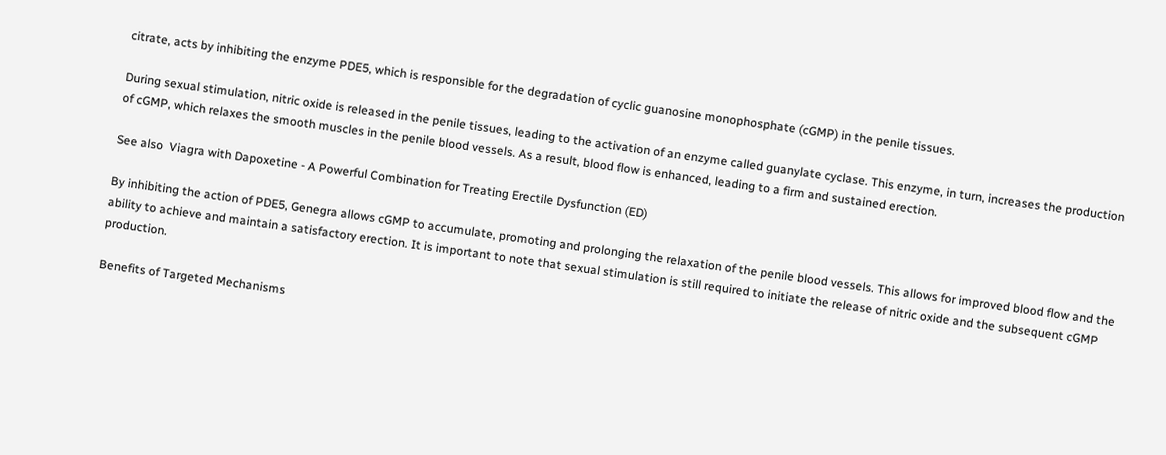citrate, acts by inhibiting the enzyme PDE5, which is responsible for the degradation of cyclic guanosine monophosphate (cGMP) in the penile tissues.

During sexual stimulation, nitric oxide is released in the penile tissues, leading to the activation of an enzyme called guanylate cyclase. This enzyme, in turn, increases the production of cGMP, which relaxes the smooth muscles in the penile blood vessels. As a result, blood flow is enhanced, leading to a firm and sustained erection.

See also  Viagra with Dapoxetine - A Powerful Combination for Treating Erectile Dysfunction (ED)

By inhibiting the action of PDE5, Genegra allows cGMP to accumulate, promoting and prolonging the relaxation of the penile blood vessels. This allows for improved blood flow and the ability to achieve and maintain a satisfactory erection. It is important to note that sexual stimulation is still required to initiate the release of nitric oxide and the subsequent cGMP production.

Benefits of Targeted Mechanisms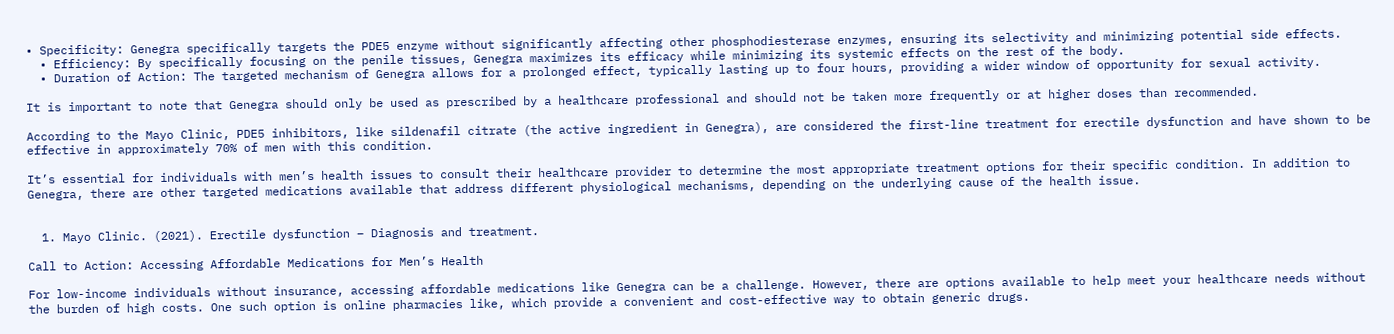• Specificity: Genegra specifically targets the PDE5 enzyme without significantly affecting other phosphodiesterase enzymes, ensuring its selectivity and minimizing potential side effects.
  • Efficiency: By specifically focusing on the penile tissues, Genegra maximizes its efficacy while minimizing its systemic effects on the rest of the body.
  • Duration of Action: The targeted mechanism of Genegra allows for a prolonged effect, typically lasting up to four hours, providing a wider window of opportunity for sexual activity.

It is important to note that Genegra should only be used as prescribed by a healthcare professional and should not be taken more frequently or at higher doses than recommended.

According to the Mayo Clinic, PDE5 inhibitors, like sildenafil citrate (the active ingredient in Genegra), are considered the first-line treatment for erectile dysfunction and have shown to be effective in approximately 70% of men with this condition.

It’s essential for individuals with men’s health issues to consult their healthcare provider to determine the most appropriate treatment options for their specific condition. In addition to Genegra, there are other targeted medications available that address different physiological mechanisms, depending on the underlying cause of the health issue.


  1. Mayo Clinic. (2021). Erectile dysfunction – Diagnosis and treatment.

Call to Action: Accessing Affordable Medications for Men’s Health

For low-income individuals without insurance, accessing affordable medications like Genegra can be a challenge. However, there are options available to help meet your healthcare needs without the burden of high costs. One such option is online pharmacies like, which provide a convenient and cost-effective way to obtain generic drugs.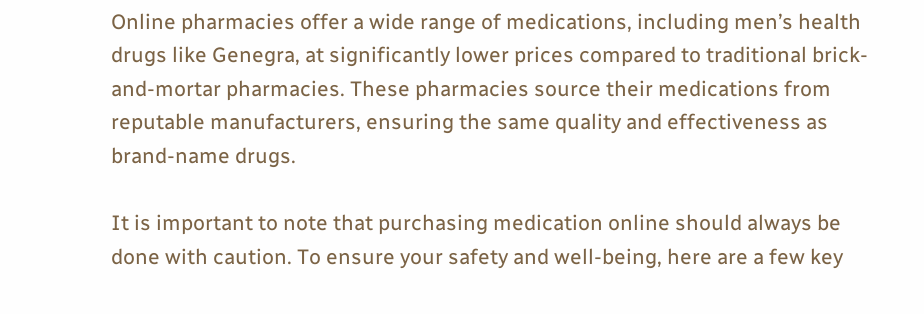Online pharmacies offer a wide range of medications, including men’s health drugs like Genegra, at significantly lower prices compared to traditional brick-and-mortar pharmacies. These pharmacies source their medications from reputable manufacturers, ensuring the same quality and effectiveness as brand-name drugs.

It is important to note that purchasing medication online should always be done with caution. To ensure your safety and well-being, here are a few key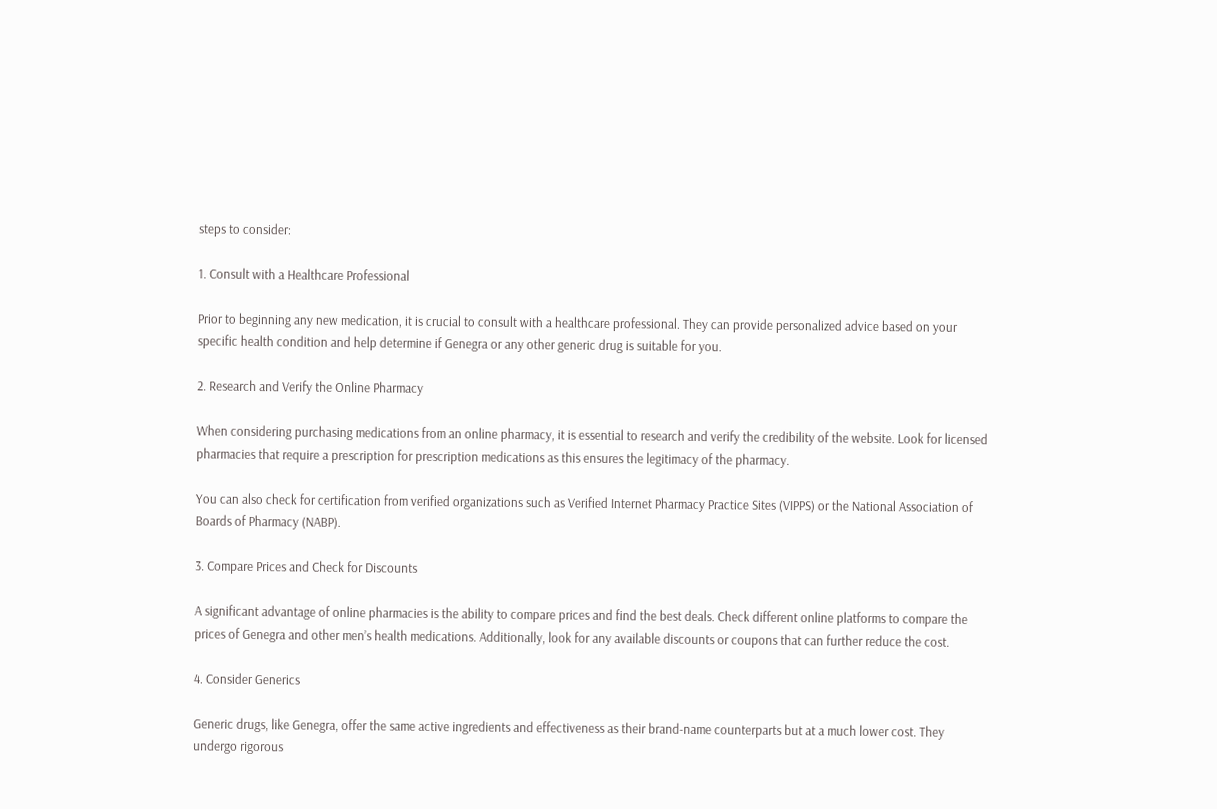steps to consider:

1. Consult with a Healthcare Professional

Prior to beginning any new medication, it is crucial to consult with a healthcare professional. They can provide personalized advice based on your specific health condition and help determine if Genegra or any other generic drug is suitable for you.

2. Research and Verify the Online Pharmacy

When considering purchasing medications from an online pharmacy, it is essential to research and verify the credibility of the website. Look for licensed pharmacies that require a prescription for prescription medications as this ensures the legitimacy of the pharmacy.

You can also check for certification from verified organizations such as Verified Internet Pharmacy Practice Sites (VIPPS) or the National Association of Boards of Pharmacy (NABP).

3. Compare Prices and Check for Discounts

A significant advantage of online pharmacies is the ability to compare prices and find the best deals. Check different online platforms to compare the prices of Genegra and other men’s health medications. Additionally, look for any available discounts or coupons that can further reduce the cost.

4. Consider Generics

Generic drugs, like Genegra, offer the same active ingredients and effectiveness as their brand-name counterparts but at a much lower cost. They undergo rigorous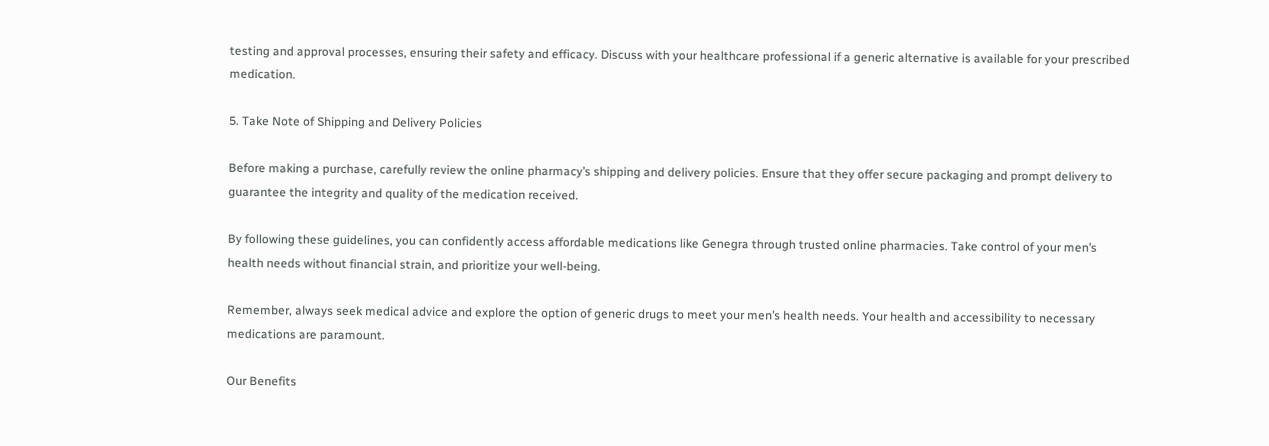testing and approval processes, ensuring their safety and efficacy. Discuss with your healthcare professional if a generic alternative is available for your prescribed medication.

5. Take Note of Shipping and Delivery Policies

Before making a purchase, carefully review the online pharmacy’s shipping and delivery policies. Ensure that they offer secure packaging and prompt delivery to guarantee the integrity and quality of the medication received.

By following these guidelines, you can confidently access affordable medications like Genegra through trusted online pharmacies. Take control of your men’s health needs without financial strain, and prioritize your well-being.

Remember, always seek medical advice and explore the option of generic drugs to meet your men’s health needs. Your health and accessibility to necessary medications are paramount.

Our Benefits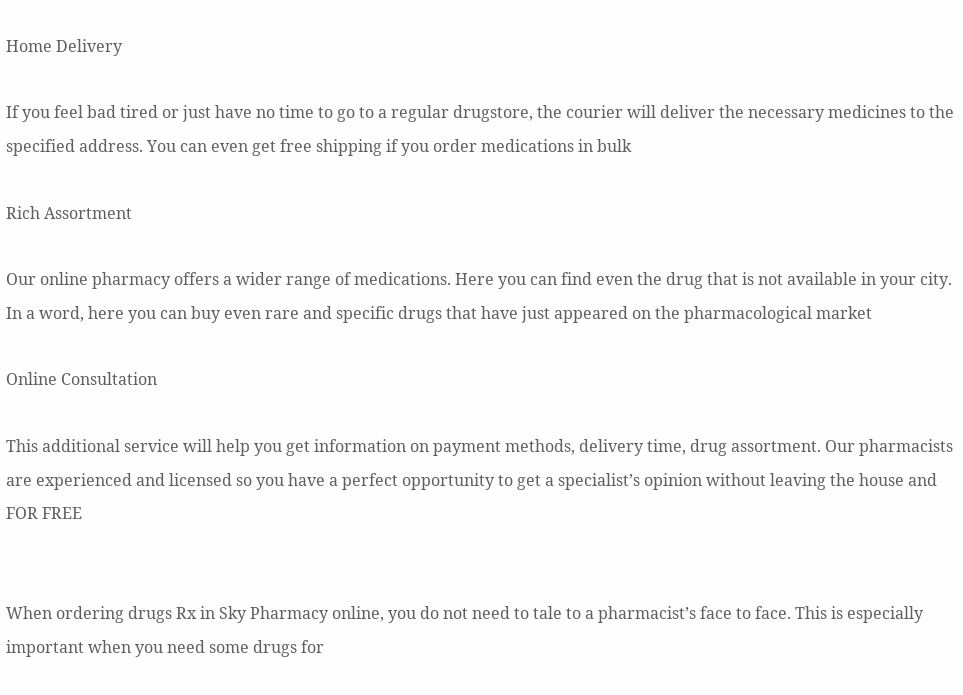Home Delivery

If you feel bad tired or just have no time to go to a regular drugstore, the courier will deliver the necessary medicines to the specified address. You can even get free shipping if you order medications in bulk

Rich Assortment

Our online pharmacy offers a wider range of medications. Here you can find even the drug that is not available in your city. In a word, here you can buy even rare and specific drugs that have just appeared on the pharmacological market

Online Consultation

This additional service will help you get information on payment methods, delivery time, drug assortment. Our pharmacists are experienced and licensed so you have a perfect opportunity to get a specialist’s opinion without leaving the house and FOR FREE


When ordering drugs Rx in Sky Pharmacy online, you do not need to tale to a pharmacist’s face to face. This is especially important when you need some drugs for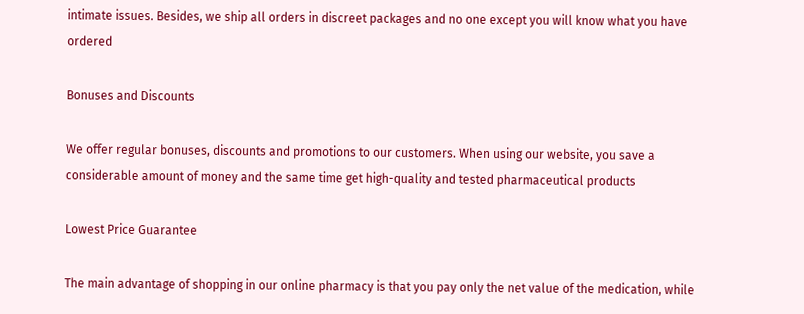intimate issues. Besides, we ship all orders in discreet packages and no one except you will know what you have ordered

Bonuses and Discounts

We offer regular bonuses, discounts and promotions to our customers. When using our website, you save a considerable amount of money and the same time get high-quality and tested pharmaceutical products

Lowest Price Guarantee

The main advantage of shopping in our online pharmacy is that you pay only the net value of the medication, while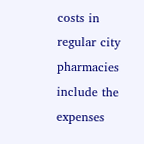costs in regular city pharmacies include the expenses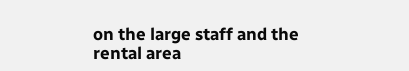on the large staff and the rental area